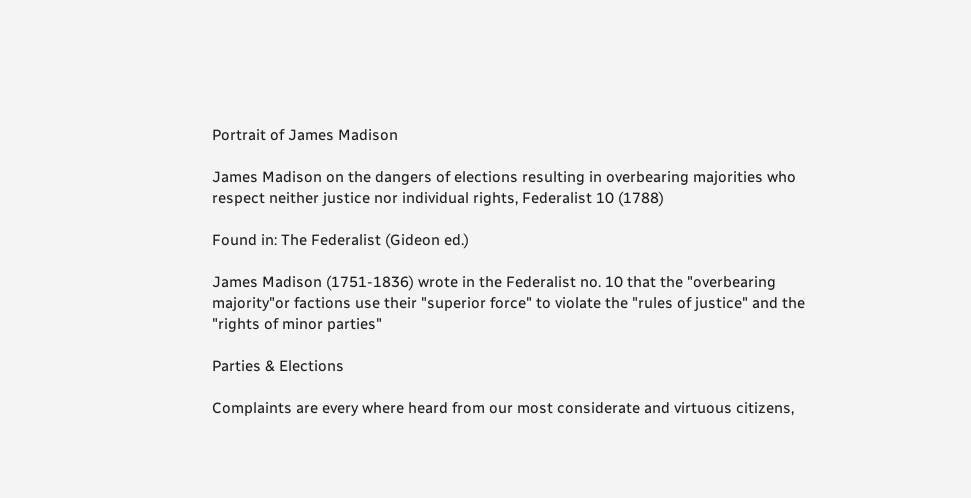Portrait of James Madison

James Madison on the dangers of elections resulting in overbearing majorities who respect neither justice nor individual rights, Federalist 10 (1788)

Found in: The Federalist (Gideon ed.)

James Madison (1751-1836) wrote in the Federalist no. 10 that the "overbearing majority"or factions use their "superior force" to violate the "rules of justice" and the "rights of minor parties"

Parties & Elections

Complaints are every where heard from our most considerate and virtuous citizens,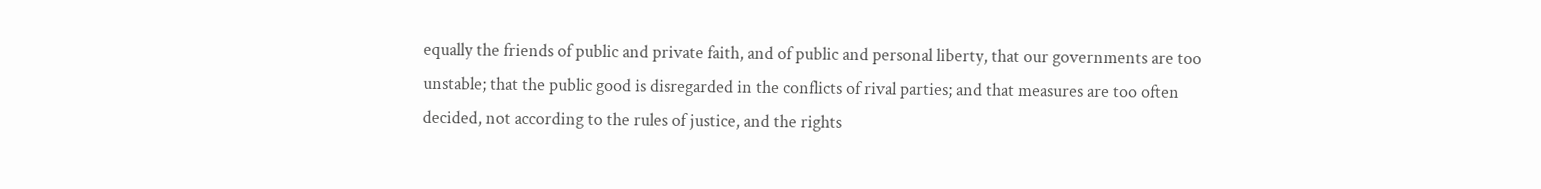equally the friends of public and private faith, and of public and personal liberty, that our governments are too unstable; that the public good is disregarded in the conflicts of rival parties; and that measures are too often decided, not according to the rules of justice, and the rights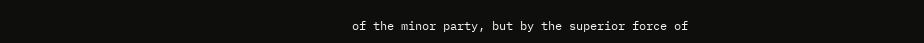of the minor party, but by the superior force of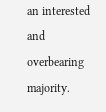an interested and overbearing majority.